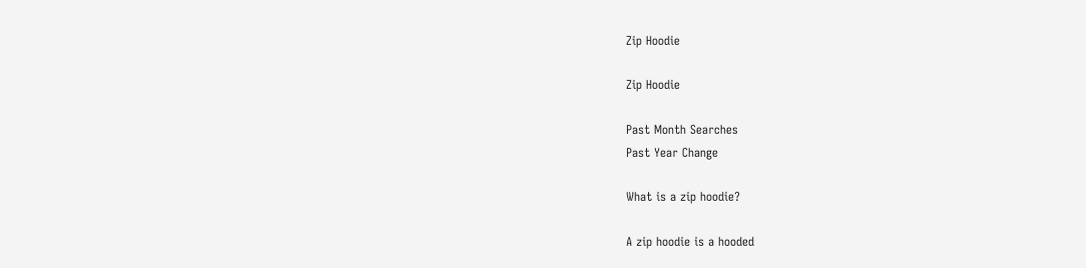Zip Hoodie

Zip Hoodie

Past Month Searches
Past Year Change

What is a zip hoodie?

A zip hoodie is a hooded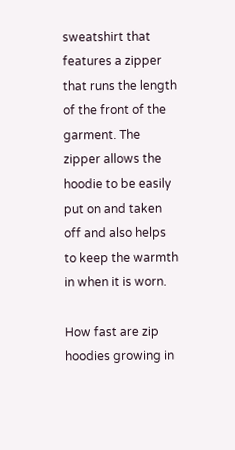sweatshirt that features a zipper that runs the length of the front of the garment. The zipper allows the hoodie to be easily put on and taken off and also helps to keep the warmth in when it is worn.

How fast are zip hoodies growing in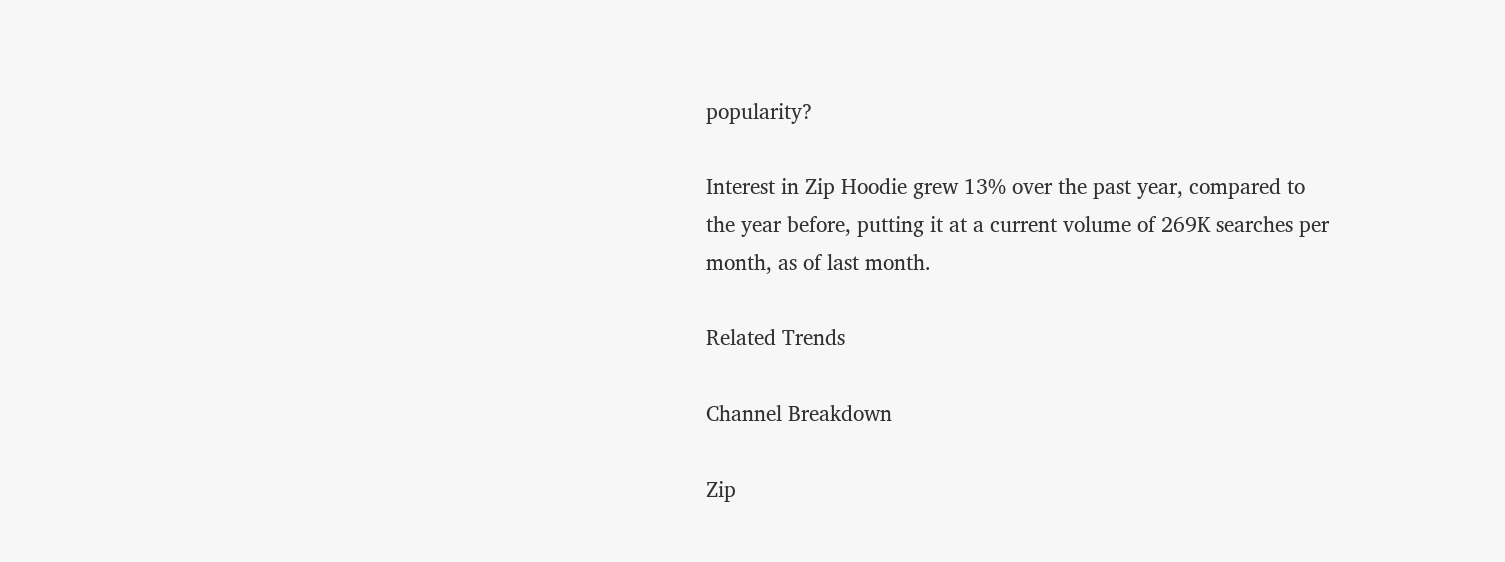popularity?

Interest in Zip Hoodie grew 13% over the past year, compared to the year before, putting it at a current volume of 269K searches per month, as of last month.

Related Trends

Channel Breakdown

Zip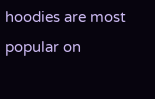hoodies are most popular on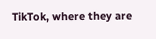TikTok, where they are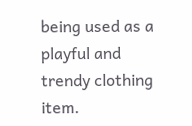being used as a playful and trendy clothing item.